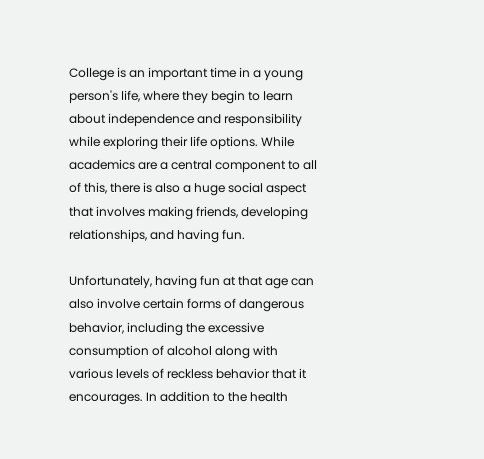College is an important time in a young person's life, where they begin to learn about independence and responsibility while exploring their life options. While academics are a central component to all of this, there is also a huge social aspect that involves making friends, developing relationships, and having fun.

Unfortunately, having fun at that age can also involve certain forms of dangerous behavior, including the excessive consumption of alcohol along with various levels of reckless behavior that it encourages. In addition to the health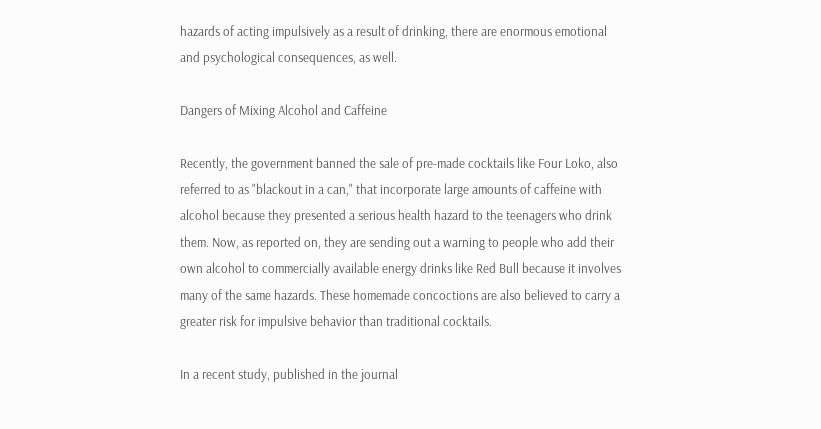hazards of acting impulsively as a result of drinking, there are enormous emotional and psychological consequences, as well.

Dangers of Mixing Alcohol and Caffeine

Recently, the government banned the sale of pre-made cocktails like Four Loko, also referred to as "blackout in a can," that incorporate large amounts of caffeine with alcohol because they presented a serious health hazard to the teenagers who drink them. Now, as reported on, they are sending out a warning to people who add their own alcohol to commercially available energy drinks like Red Bull because it involves many of the same hazards. These homemade concoctions are also believed to carry a greater risk for impulsive behavior than traditional cocktails.

In a recent study, published in the journal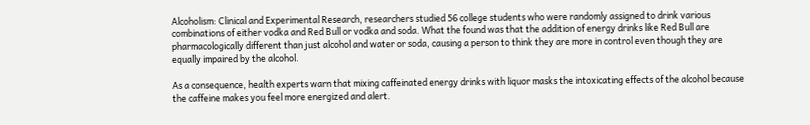Alcoholism: Clinical and Experimental Research, researchers studied 56 college students who were randomly assigned to drink various combinations of either vodka and Red Bull or vodka and soda. What the found was that the addition of energy drinks like Red Bull are pharmacologically different than just alcohol and water or soda, causing a person to think they are more in control even though they are equally impaired by the alcohol.

As a consequence, health experts warn that mixing caffeinated energy drinks with liquor masks the intoxicating effects of the alcohol because the caffeine makes you feel more energized and alert.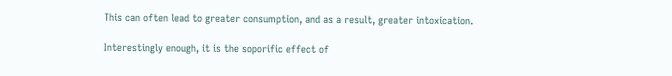This can often lead to greater consumption, and as a result, greater intoxication.

Interestingly enough, it is the soporific effect of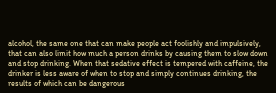alcohol, the same one that can make people act foolishly and impulsively, that can also limit how much a person drinks by causing them to slow down and stop drinking. When that sedative effect is tempered with caffeine, the drinker is less aware of when to stop and simply continues drinking, the results of which can be dangerous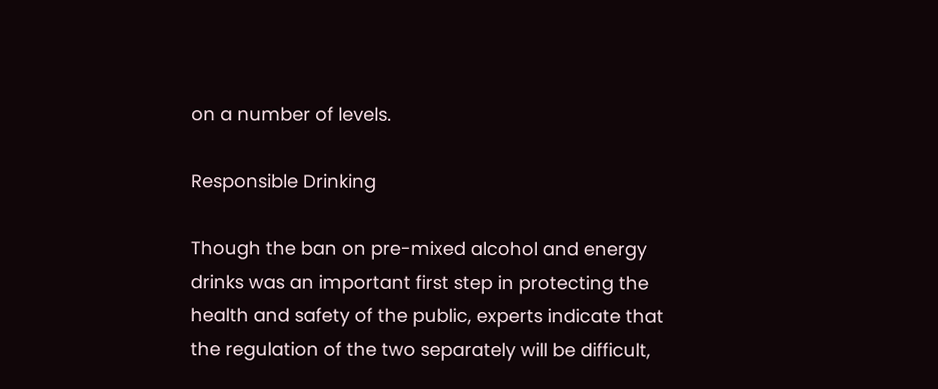on a number of levels.

Responsible Drinking

Though the ban on pre-mixed alcohol and energy drinks was an important first step in protecting the health and safety of the public, experts indicate that the regulation of the two separately will be difficult,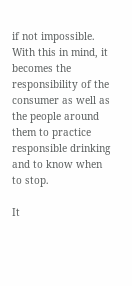if not impossible. With this in mind, it becomes the responsibility of the consumer as well as the people around them to practice responsible drinking and to know when to stop.

It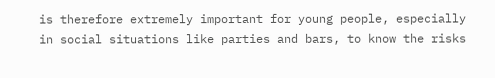is therefore extremely important for young people, especially in social situations like parties and bars, to know the risks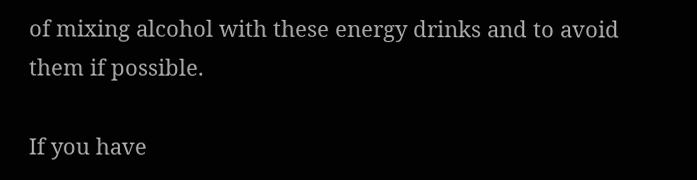of mixing alcohol with these energy drinks and to avoid them if possible.

If you have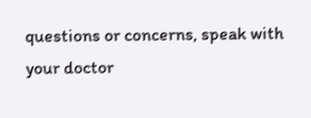questions or concerns, speak with your doctor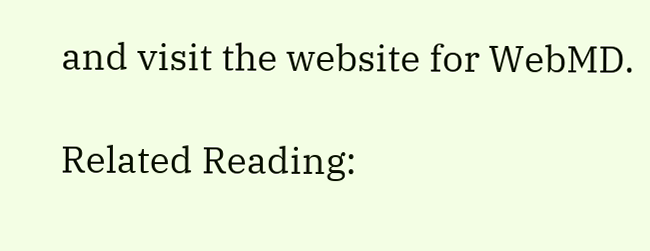and visit the website for WebMD.

Related Reading: